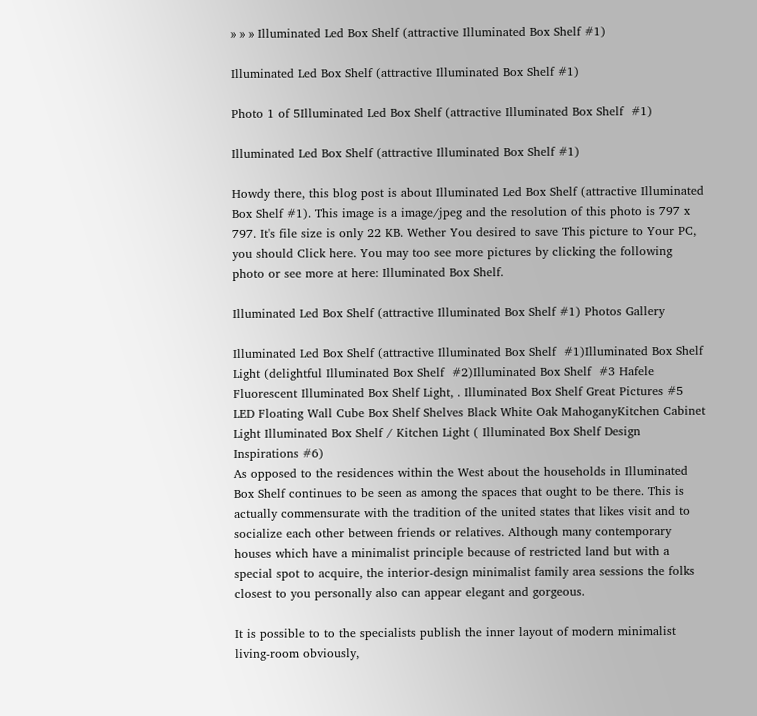» » » Illuminated Led Box Shelf (attractive Illuminated Box Shelf #1)

Illuminated Led Box Shelf (attractive Illuminated Box Shelf #1)

Photo 1 of 5Illuminated Led Box Shelf (attractive Illuminated Box Shelf  #1)

Illuminated Led Box Shelf (attractive Illuminated Box Shelf #1)

Howdy there, this blog post is about Illuminated Led Box Shelf (attractive Illuminated Box Shelf #1). This image is a image/jpeg and the resolution of this photo is 797 x 797. It's file size is only 22 KB. Wether You desired to save This picture to Your PC, you should Click here. You may too see more pictures by clicking the following photo or see more at here: Illuminated Box Shelf.

Illuminated Led Box Shelf (attractive Illuminated Box Shelf #1) Photos Gallery

Illuminated Led Box Shelf (attractive Illuminated Box Shelf  #1)Illuminated Box Shelf Light (delightful Illuminated Box Shelf  #2)Illuminated Box Shelf  #3 Hafele Fluorescent Illuminated Box Shelf Light, . Illuminated Box Shelf Great Pictures #5 LED Floating Wall Cube Box Shelf Shelves Black White Oak MahoganyKitchen Cabinet Light Illuminated Box Shelf / Kitchen Light ( Illuminated Box Shelf Design Inspirations #6)
As opposed to the residences within the West about the households in Illuminated Box Shelf continues to be seen as among the spaces that ought to be there. This is actually commensurate with the tradition of the united states that likes visit and to socialize each other between friends or relatives. Although many contemporary houses which have a minimalist principle because of restricted land but with a special spot to acquire, the interior-design minimalist family area sessions the folks closest to you personally also can appear elegant and gorgeous.

It is possible to to the specialists publish the inner layout of modern minimalist living-room obviously,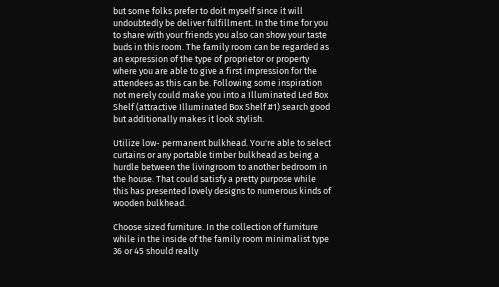but some folks prefer to doit myself since it will undoubtedly be deliver fulfillment. In the time for you to share with your friends you also can show your taste buds in this room. The family room can be regarded as an expression of the type of proprietor or property where you are able to give a first impression for the attendees as this can be. Following some inspiration not merely could make you into a Illuminated Led Box Shelf (attractive Illuminated Box Shelf #1) search good but additionally makes it look stylish.

Utilize low- permanent bulkhead. You're able to select curtains or any portable timber bulkhead as being a hurdle between the livingroom to another bedroom in the house. That could satisfy a pretty purpose while this has presented lovely designs to numerous kinds of wooden bulkhead.

Choose sized furniture. In the collection of furniture while in the inside of the family room minimalist type 36 or 45 should really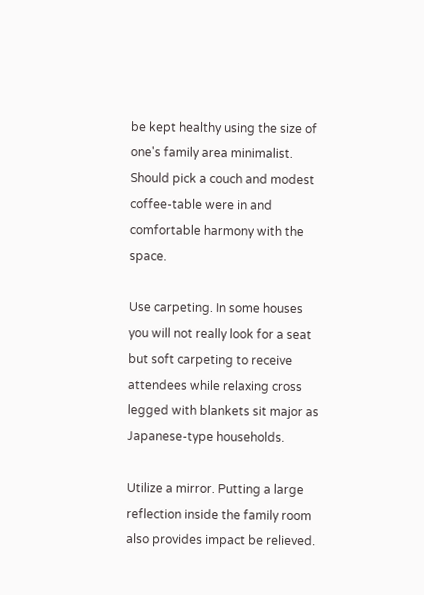be kept healthy using the size of one's family area minimalist. Should pick a couch and modest coffee-table were in and comfortable harmony with the space.

Use carpeting. In some houses you will not really look for a seat but soft carpeting to receive attendees while relaxing cross legged with blankets sit major as Japanese-type households.

Utilize a mirror. Putting a large reflection inside the family room also provides impact be relieved.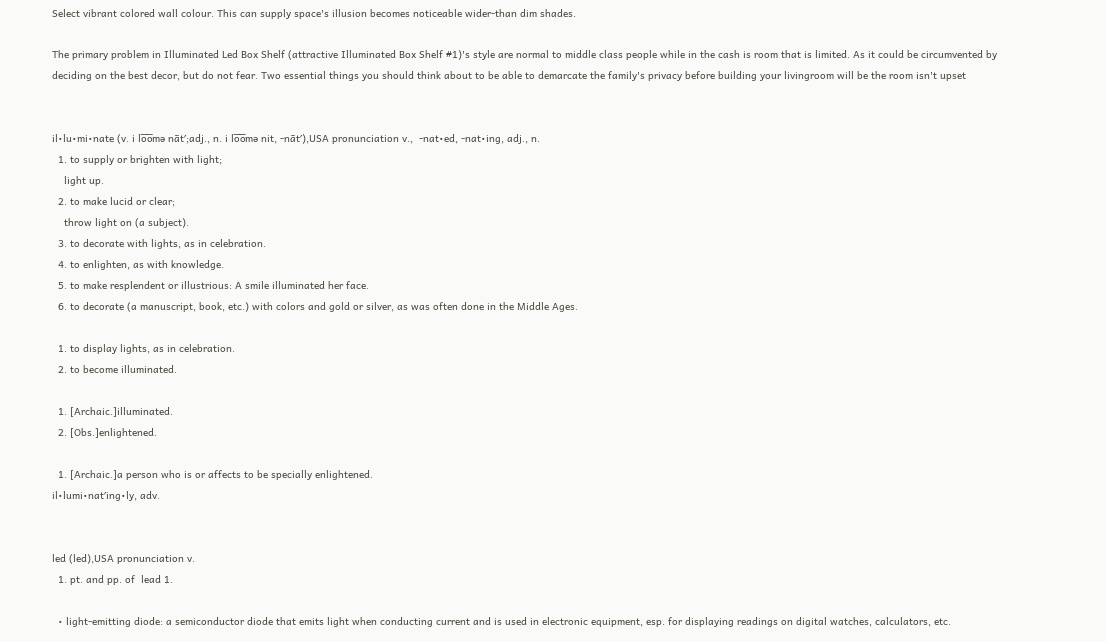Select vibrant colored wall colour. This can supply space's illusion becomes noticeable wider-than dim shades.

The primary problem in Illuminated Led Box Shelf (attractive Illuminated Box Shelf #1)'s style are normal to middle class people while in the cash is room that is limited. As it could be circumvented by deciding on the best decor, but do not fear. Two essential things you should think about to be able to demarcate the family's privacy before building your livingroom will be the room isn't upset


il•lu•mi•nate (v. i lo̅o̅mə nāt′;adj., n. i lo̅o̅mə nit, -nāt′),USA pronunciation v.,  -nat•ed, -nat•ing, adj., n.
  1. to supply or brighten with light;
    light up.
  2. to make lucid or clear;
    throw light on (a subject).
  3. to decorate with lights, as in celebration.
  4. to enlighten, as with knowledge.
  5. to make resplendent or illustrious: A smile illuminated her face.
  6. to decorate (a manuscript, book, etc.) with colors and gold or silver, as was often done in the Middle Ages.

  1. to display lights, as in celebration.
  2. to become illuminated.

  1. [Archaic.]illuminated.
  2. [Obs.]enlightened.

  1. [Archaic.]a person who is or affects to be specially enlightened.
il•lumi•nat′ing•ly, adv.


led (led),USA pronunciation v.
  1. pt. and pp. of  lead 1.

  • light-emitting diode: a semiconductor diode that emits light when conducting current and is used in electronic equipment, esp. for displaying readings on digital watches, calculators, etc.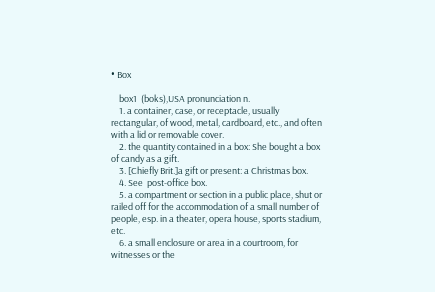• Box

    box1  (boks),USA pronunciation n.
    1. a container, case, or receptacle, usually rectangular, of wood, metal, cardboard, etc., and often with a lid or removable cover.
    2. the quantity contained in a box: She bought a box of candy as a gift.
    3. [Chiefly Brit.]a gift or present: a Christmas box.
    4. See  post-office box.
    5. a compartment or section in a public place, shut or railed off for the accommodation of a small number of people, esp. in a theater, opera house, sports stadium, etc.
    6. a small enclosure or area in a courtroom, for witnesses or the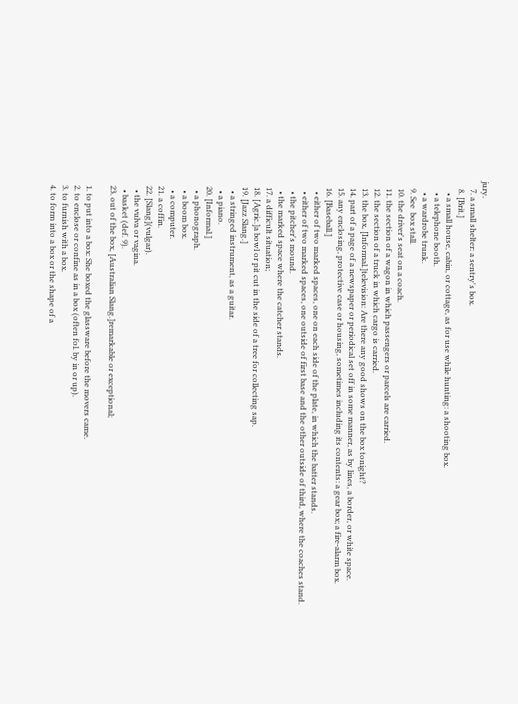jury.
    7. a small shelter: a sentry's box.
    8. [Brit.]
      • a small house, cabin, or cottage, as for use while hunting: a shooting box.
      • a telephone booth.
      • a wardrobe trunk.
    9. See  box stall.
    10. the driver's seat on a coach.
    11. the section of a wagon in which passengers or parcels are carried.
    12. the section of a truck in which cargo is carried.
    13. the box, [Informal.]television: Are there any good shows on the box tonight?
    14. part of a page of a newspaper or periodical set off in some manner, as by lines, a border, or white space.
    15. any enclosing, protective case or housing, sometimes including its contents: a gear box; a fire-alarm box.
    16. [Baseball.]
      • either of two marked spaces, one on each side of the plate, in which the batter stands.
      • either of two marked spaces, one outside of first base and the other outside of third, where the coaches stand.
      • the pitcher's mound.
      • the marked space where the catcher stands.
    17. a difficult situation;
    18. [Agric.]a bowl or pit cut in the side of a tree for collecting sap.
    19. [Jazz Slang.]
      • a stringed instrument, as a guitar.
      • a piano.
    20. [Informal.]
      • a phonograph.
      • a boom box.
      • a computer.
    21. a coffin.
    22. [Slang](vulgar).
      • the vulva or vagina.
      • basket (def. 9).
    23. out of the box, [Australian Slang.]remarkable or exceptional;

    1. to put into a box: She boxed the glassware before the movers came.
    2. to enclose or confine as in a box (often fol. by in or up).
    3. to furnish with a box.
    4. to form into a box or the shape of a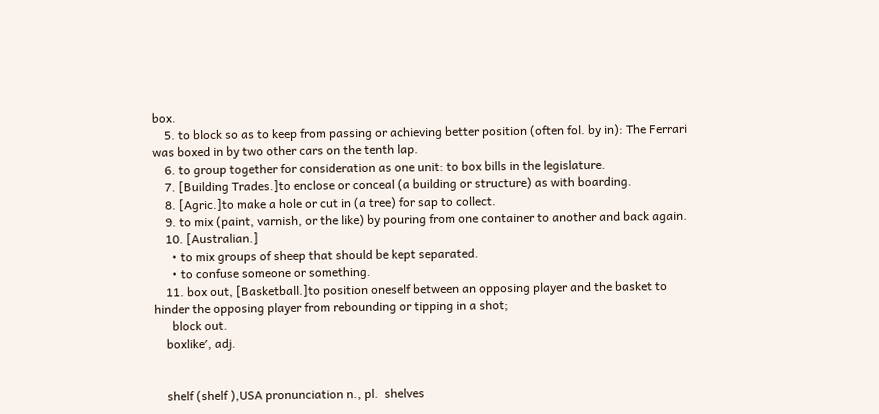box.
    5. to block so as to keep from passing or achieving better position (often fol. by in): The Ferrari was boxed in by two other cars on the tenth lap.
    6. to group together for consideration as one unit: to box bills in the legislature.
    7. [Building Trades.]to enclose or conceal (a building or structure) as with boarding.
    8. [Agric.]to make a hole or cut in (a tree) for sap to collect.
    9. to mix (paint, varnish, or the like) by pouring from one container to another and back again.
    10. [Australian.]
      • to mix groups of sheep that should be kept separated.
      • to confuse someone or something.
    11. box out, [Basketball.]to position oneself between an opposing player and the basket to hinder the opposing player from rebounding or tipping in a shot;
      block out.
    boxlike′, adj.


    shelf (shelf ),USA pronunciation n., pl.  shelves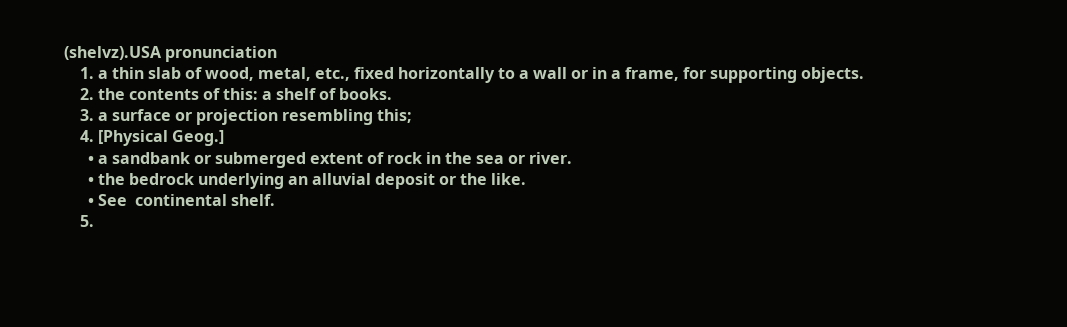(shelvz).USA pronunciation
    1. a thin slab of wood, metal, etc., fixed horizontally to a wall or in a frame, for supporting objects.
    2. the contents of this: a shelf of books.
    3. a surface or projection resembling this;
    4. [Physical Geog.]
      • a sandbank or submerged extent of rock in the sea or river.
      • the bedrock underlying an alluvial deposit or the like.
      • See  continental shelf.
    5.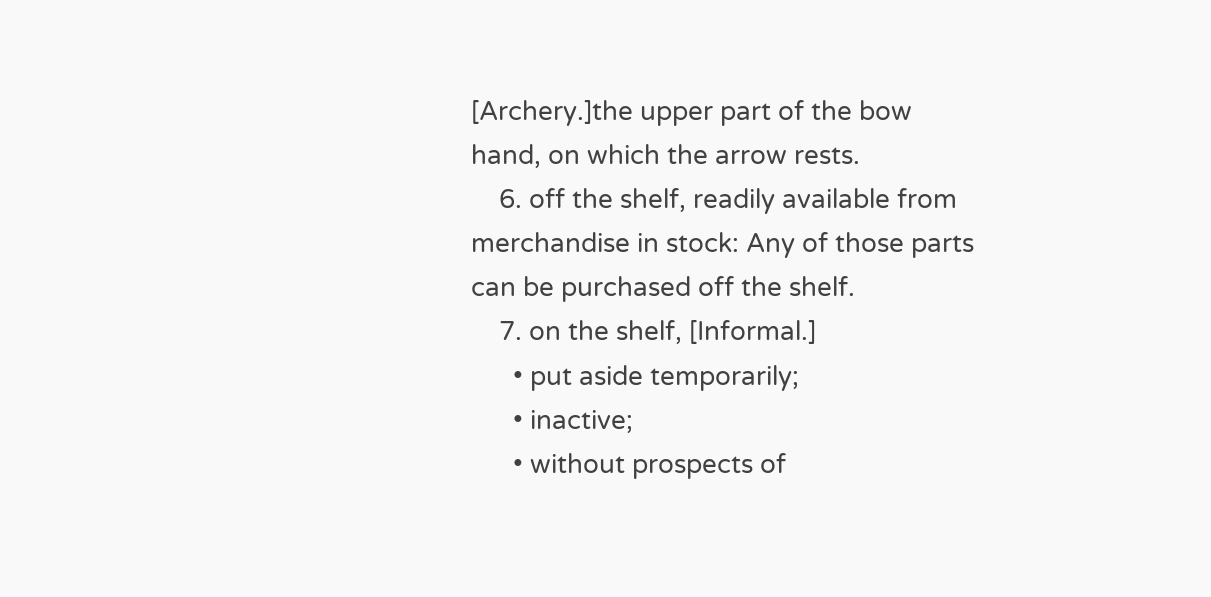[Archery.]the upper part of the bow hand, on which the arrow rests.
    6. off the shelf, readily available from merchandise in stock: Any of those parts can be purchased off the shelf.
    7. on the shelf, [Informal.]
      • put aside temporarily;
      • inactive;
      • without prospects of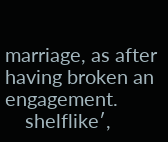marriage, as after having broken an engagement.
    shelflike′,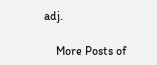adj.

    More Posts of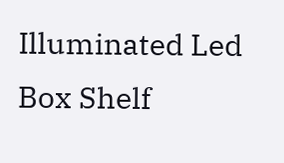Illuminated Led Box Shelf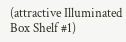(attractive Illuminated Box Shelf #1)